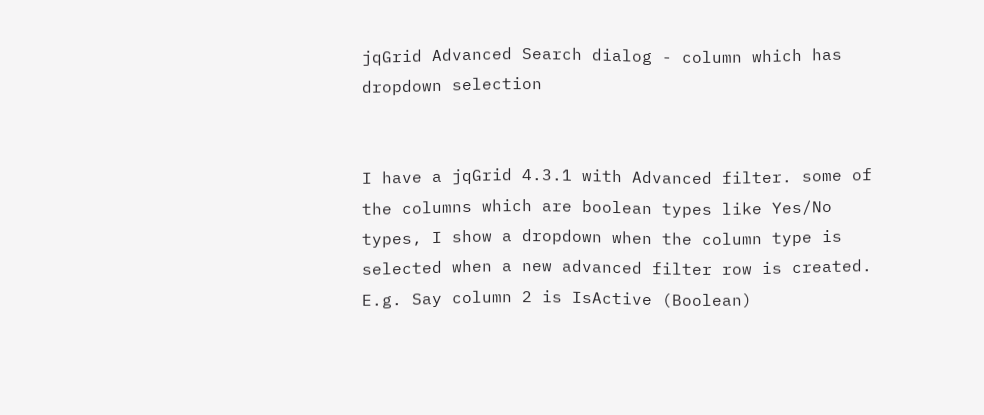jqGrid Advanced Search dialog - column which has dropdown selection


I have a jqGrid 4.3.1 with Advanced filter. some of the columns which are boolean types like Yes/No types, I show a dropdown when the column type is selected when a new advanced filter row is created. E.g. Say column 2 is IsActive (Boolean)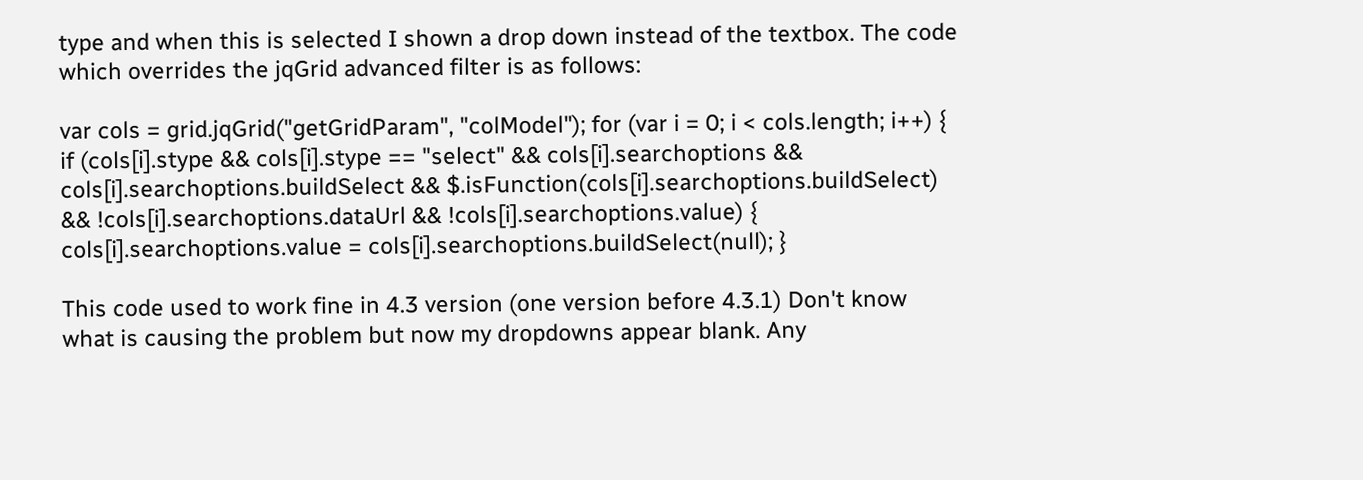type and when this is selected I shown a drop down instead of the textbox. The code which overrides the jqGrid advanced filter is as follows:

var cols = grid.jqGrid("getGridParam", "colModel"); for (var i = 0; i < cols.length; i++) { if (cols[i].stype && cols[i].stype == "select" && cols[i].searchoptions && cols[i].searchoptions.buildSelect && $.isFunction(cols[i].searchoptions.buildSelect) && !cols[i].searchoptions.dataUrl && !cols[i].searchoptions.value) { cols[i].searchoptions.value = cols[i].searchoptions.buildSelect(null); }

This code used to work fine in 4.3 version (one version before 4.3.1) Don't know what is causing the problem but now my dropdowns appear blank. Any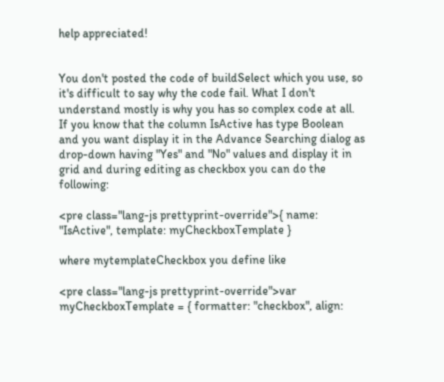help appreciated!


You don't posted the code of buildSelect which you use, so it's difficult to say why the code fail. What I don't understand mostly is why you has so complex code at all. If you know that the column IsActive has type Boolean and you want display it in the Advance Searching dialog as drop-down having "Yes" and "No" values and display it in grid and during editing as checkbox you can do the following:

<pre class="lang-js prettyprint-override">{ name: "IsActive", template: myCheckboxTemplate }

where mytemplateCheckbox you define like

<pre class="lang-js prettyprint-override">var myCheckboxTemplate = { formatter: "checkbox", align: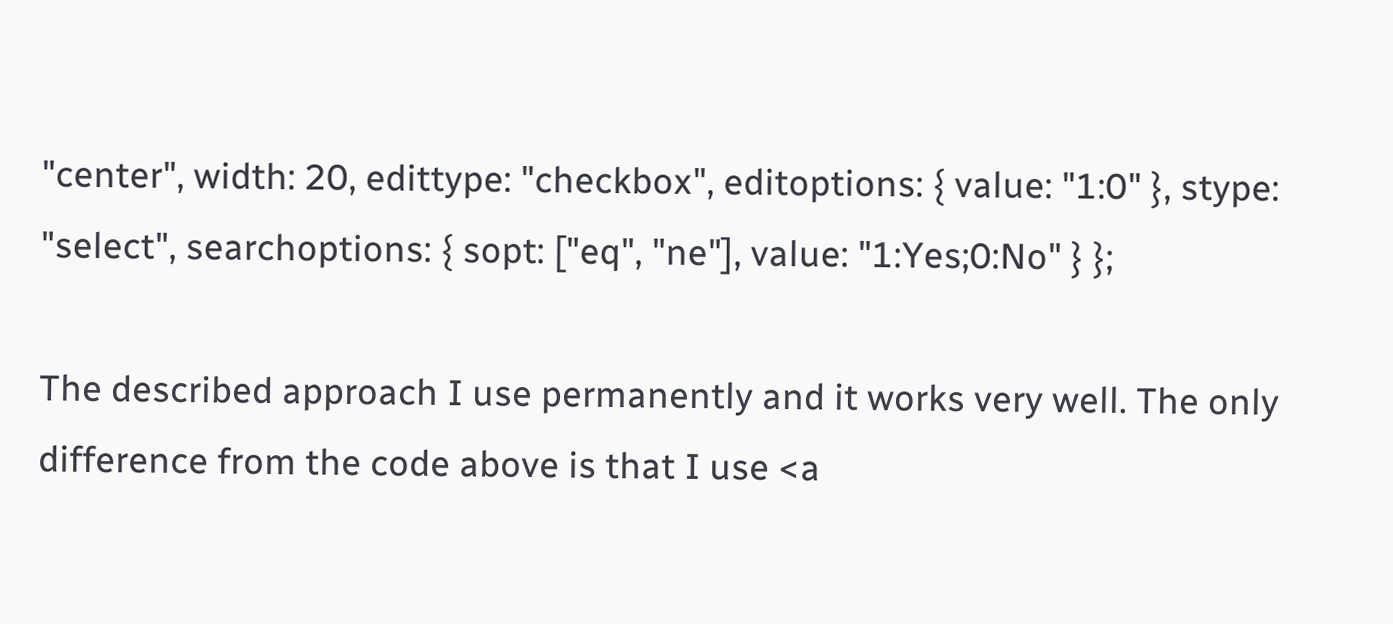"center", width: 20, edittype: "checkbox", editoptions: { value: "1:0" }, stype: "select", searchoptions: { sopt: ["eq", "ne"], value: "1:Yes;0:No" } };

The described approach I use permanently and it works very well. The only difference from the code above is that I use <a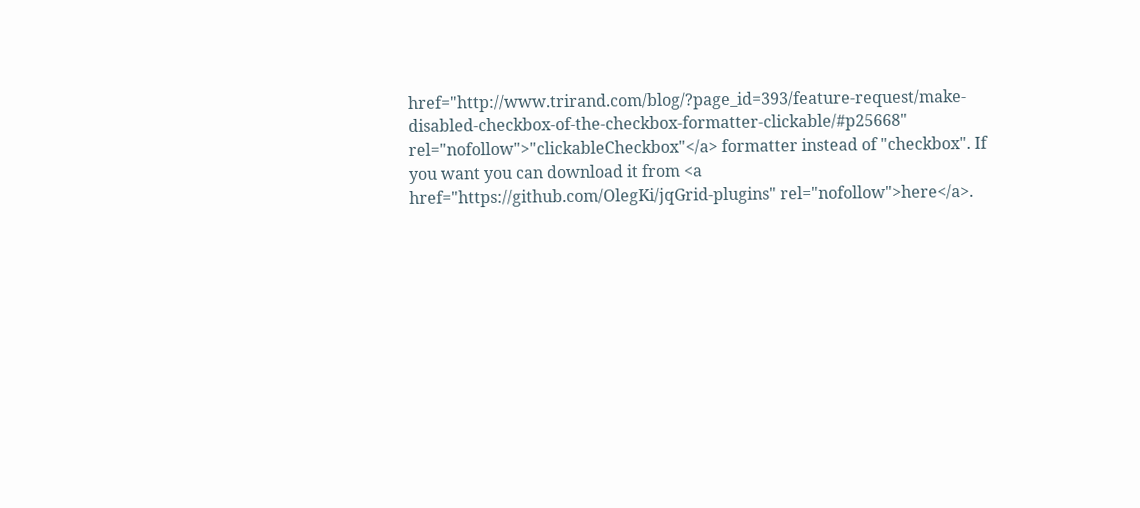href="http://www.trirand.com/blog/?page_id=393/feature-request/make-disabled-checkbox-of-the-checkbox-formatter-clickable/#p25668" rel="nofollow">"clickableCheckbox"</a> formatter instead of "checkbox". If you want you can download it from <a href="https://github.com/OlegKi/jqGrid-plugins" rel="nofollow">here</a>.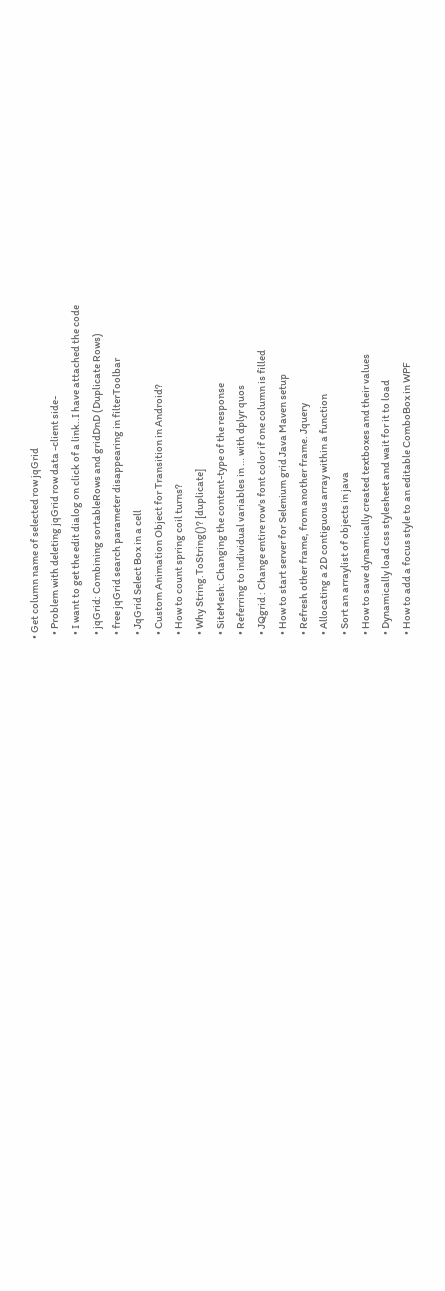• Get column name of selected row jqGrid
  • Problem with deleting jqGrid row data -client side-
  • I want to get the edit dialog on click of a link..I have attached the code
  • jqGrid: Combining sortableRows and gridDnD (Duplicate Rows)
  • free jqGrid search parameter disappearing in filterToolbar
  • JqGrid Select Box in a cell
  • Custom Animation Object for Transition in Android?
  • How to count spring coil turns?
  • Why String.ToString()? [duplicate]
  • SiteMesh: Changing the content-type of the response
  • Referring to individual variables in … with dplyr quos
  • JQgrid : Change entire row's font color if one column is filled
  • How to start server for Selenium grid Java Maven setup
  • Refresh other frame, from another frame. Jquery
  • Allocating a 2D contiguous array within a function
  • Sort an arraylist of objects in java
  • How to save dynamically created textboxes and their values
  • Dynamically load css stylesheet and wait for it to load
  • How to add a focus style to an editable ComboBox in WPF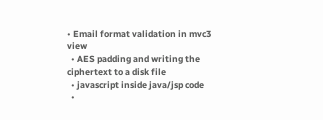• Email format validation in mvc3 view
  • AES padding and writing the ciphertext to a disk file
  • javascript inside java/jsp code
  •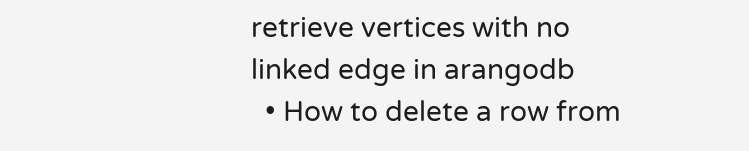retrieve vertices with no linked edge in arangodb
  • How to delete a row from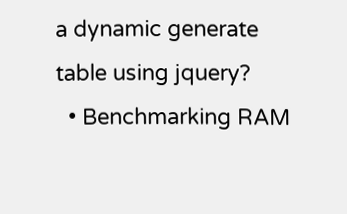a dynamic generate table using jquery?
  • Benchmarking RAM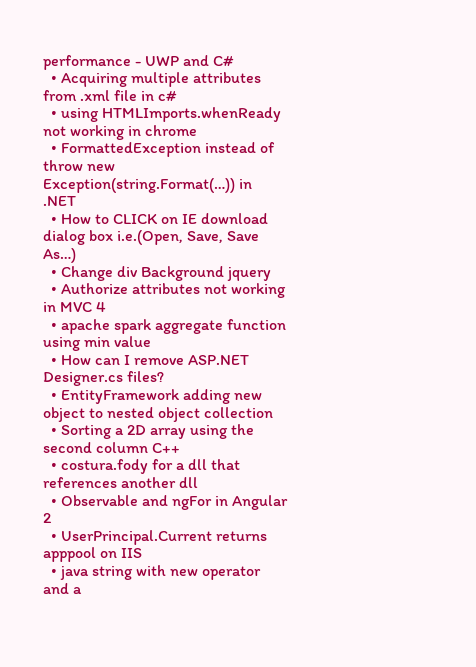performance - UWP and C#
  • Acquiring multiple attributes from .xml file in c#
  • using HTMLImports.whenReady not working in chrome
  • FormattedException instead of throw new Exception(string.Format(…)) in .NET
  • How to CLICK on IE download dialog box i.e.(Open, Save, Save As…)
  • Change div Background jquery
  • Authorize attributes not working in MVC 4
  • apache spark aggregate function using min value
  • How can I remove ASP.NET Designer.cs files?
  • EntityFramework adding new object to nested object collection
  • Sorting a 2D array using the second column C++
  • costura.fody for a dll that references another dll
  • Observable and ngFor in Angular 2
  • UserPrincipal.Current returns apppool on IIS
  • java string with new operator and a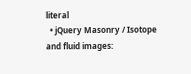literal
  • jQuery Masonry / Isotope and fluid images: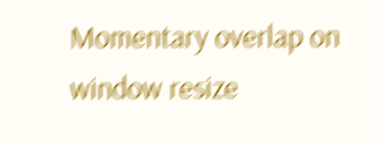Momentary overlap on window resize